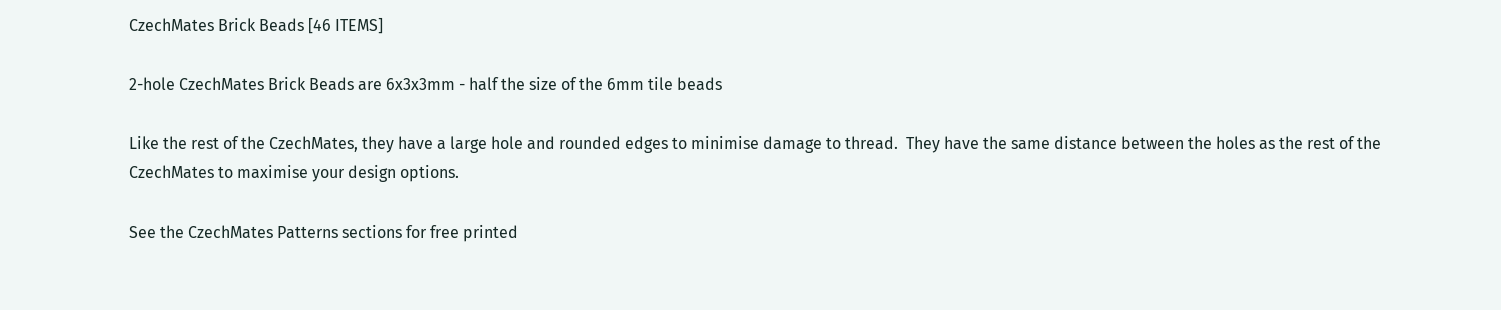CzechMates Brick Beads [46 ITEMS]

2-hole CzechMates Brick Beads are 6x3x3mm - half the size of the 6mm tile beads

Like the rest of the CzechMates, they have a large hole and rounded edges to minimise damage to thread.  They have the same distance between the holes as the rest of the CzechMates to maximise your design options.

See the CzechMates Patterns sections for free printed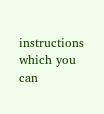instructions which you can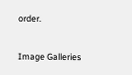order.

Image Galleries